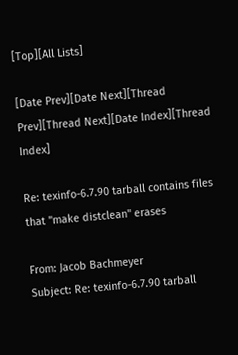[Top][All Lists]

[Date Prev][Date Next][Thread Prev][Thread Next][Date Index][Thread Index]

Re: texinfo-6.7.90 tarball contains files that "make distclean" erases

From: Jacob Bachmeyer
Subject: Re: texinfo-6.7.90 tarball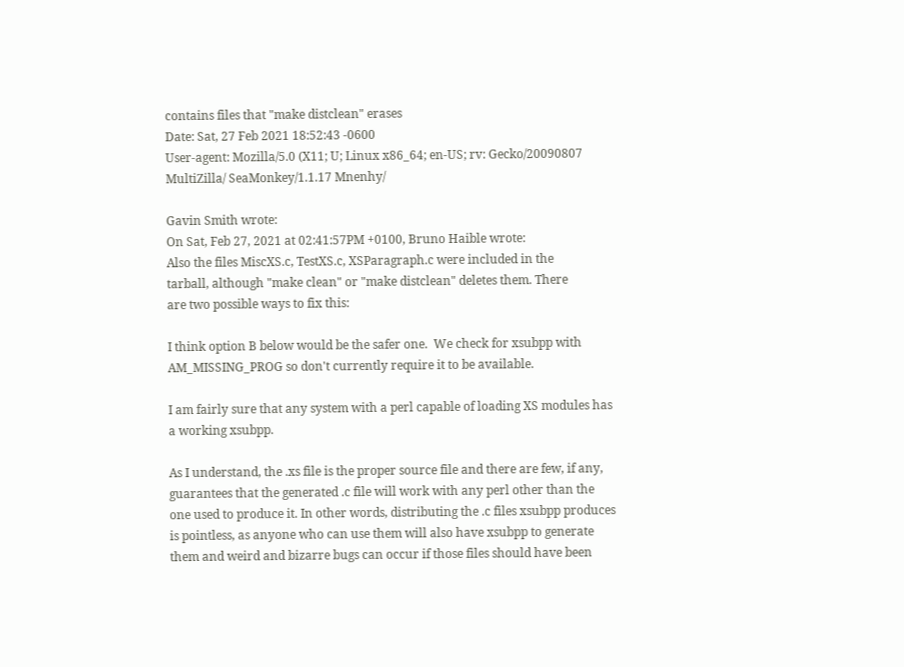contains files that "make distclean" erases
Date: Sat, 27 Feb 2021 18:52:43 -0600
User-agent: Mozilla/5.0 (X11; U; Linux x86_64; en-US; rv: Gecko/20090807 MultiZilla/ SeaMonkey/1.1.17 Mnenhy/

Gavin Smith wrote:
On Sat, Feb 27, 2021 at 02:41:57PM +0100, Bruno Haible wrote:
Also the files MiscXS.c, TestXS.c, XSParagraph.c were included in the
tarball, although "make clean" or "make distclean" deletes them. There
are two possible ways to fix this:

I think option B below would be the safer one.  We check for xsubpp with
AM_MISSING_PROG so don't currently require it to be available.

I am fairly sure that any system with a perl capable of loading XS modules has a working xsubpp.

As I understand, the .xs file is the proper source file and there are few, if any, guarantees that the generated .c file will work with any perl other than the one used to produce it. In other words, distributing the .c files xsubpp produces is pointless, as anyone who can use them will also have xsubpp to generate them and weird and bizarre bugs can occur if those files should have been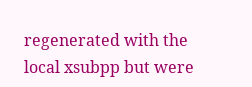regenerated with the local xsubpp but were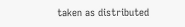taken as distributed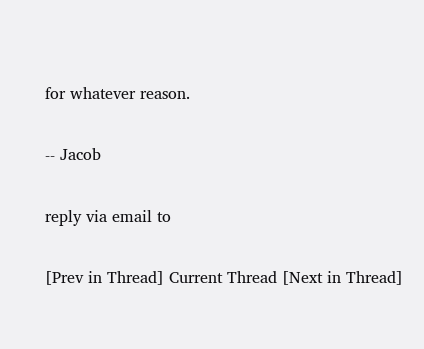for whatever reason.

-- Jacob

reply via email to

[Prev in Thread] Current Thread [Next in Thread]